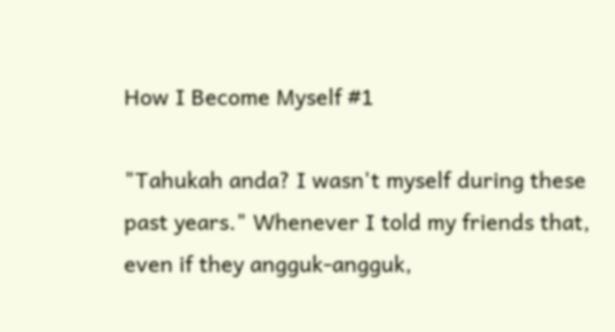How I Become Myself #1

"Tahukah anda? I wasn't myself during these past years." Whenever I told my friends that, even if they angguk-angguk,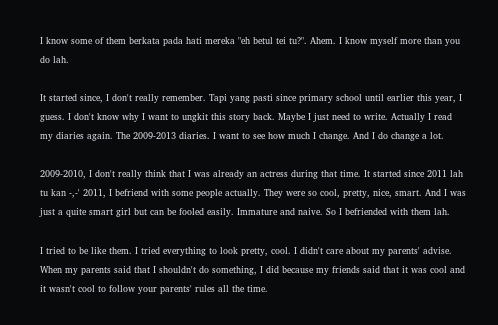I know some of them berkata pada hati mereka "eh betul tei tu?". Ahem. I know myself more than you do lah.

It started since, I don't really remember. Tapi yang pasti since primary school until earlier this year, I guess. I don't know why I want to ungkit this story back. Maybe I just need to write. Actually I read my diaries again. The 2009-2013 diaries. I want to see how much I change. And I do change a lot.

2009-2010, I don't really think that I was already an actress during that time. It started since 2011 lah tu kan -,-' 2011, I befriend with some people actually. They were so cool, pretty, nice, smart. And I was just a quite smart girl but can be fooled easily. Immature and naive. So I befriended with them lah.

I tried to be like them. I tried everything to look pretty, cool. I didn't care about my parents' advise. When my parents said that I shouldn't do something, I did because my friends said that it was cool and it wasn't cool to follow your parents' rules all the time.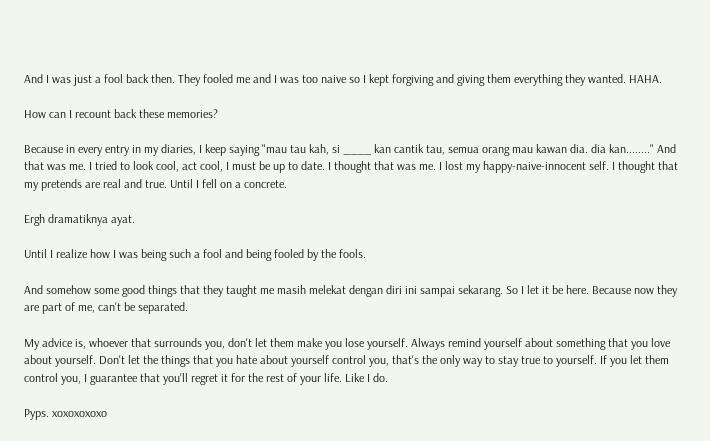And I was just a fool back then. They fooled me and I was too naive so I kept forgiving and giving them everything they wanted. HAHA.

How can I recount back these memories?

Because in every entry in my diaries, I keep saying "mau tau kah, si ____ kan cantik tau, semua orang mau kawan dia. dia kan........" And that was me. I tried to look cool, act cool, I must be up to date. I thought that was me. I lost my happy-naive-innocent self. I thought that my pretends are real and true. Until I fell on a concrete.

Ergh dramatiknya ayat.

Until I realize how I was being such a fool and being fooled by the fools.

And somehow some good things that they taught me masih melekat dengan diri ini sampai sekarang. So I let it be here. Because now they are part of me, can't be separated.

My advice is, whoever that surrounds you, don't let them make you lose yourself. Always remind yourself about something that you love about yourself. Don't let the things that you hate about yourself control you, that's the only way to stay true to yourself. If you let them control you, I guarantee that you'll regret it for the rest of your life. Like I do.

Pyps. xoxoxoxoxo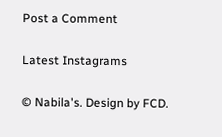Post a Comment

Latest Instagrams

© Nabila's. Design by FCD.